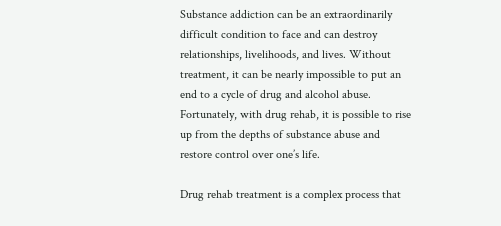Substance addiction can be an extraordinarily difficult condition to face and can destroy relationships, livelihoods, and lives. Without treatment, it can be nearly impossible to put an end to a cycle of drug and alcohol abuse. Fortunately, with drug rehab, it is possible to rise up from the depths of substance abuse and restore control over one’s life.

Drug rehab treatment is a complex process that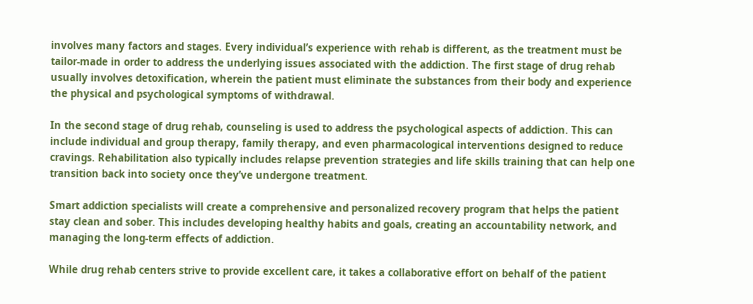involves many factors and stages. Every individual’s experience with rehab is different, as the treatment must be tailor-made in order to address the underlying issues associated with the addiction. The first stage of drug rehab usually involves detoxification, wherein the patient must eliminate the substances from their body and experience the physical and psychological symptoms of withdrawal.

In the second stage of drug rehab, counseling is used to address the psychological aspects of addiction. This can include individual and group therapy, family therapy, and even pharmacological interventions designed to reduce cravings. Rehabilitation also typically includes relapse prevention strategies and life skills training that can help one transition back into society once they’ve undergone treatment.

Smart addiction specialists will create a comprehensive and personalized recovery program that helps the patient stay clean and sober. This includes developing healthy habits and goals, creating an accountability network, and managing the long-term effects of addiction.

While drug rehab centers strive to provide excellent care, it takes a collaborative effort on behalf of the patient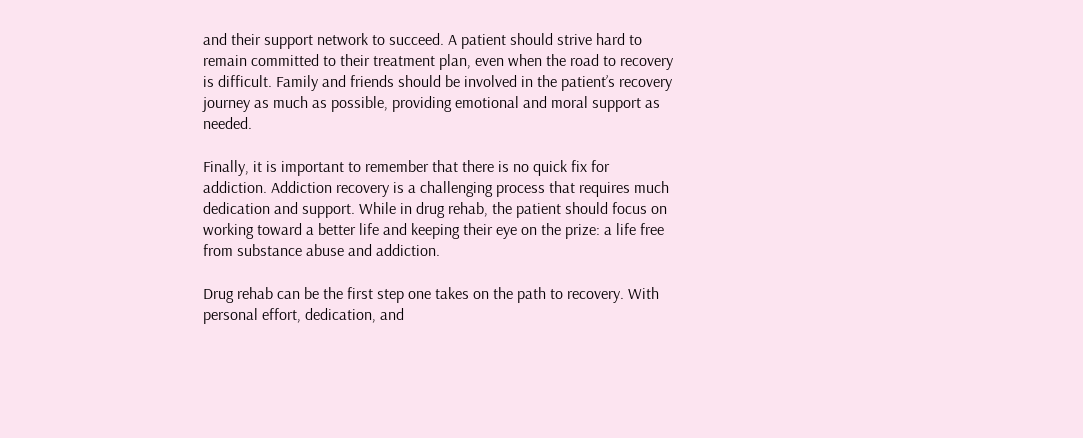and their support network to succeed. A patient should strive hard to remain committed to their treatment plan, even when the road to recovery is difficult. Family and friends should be involved in the patient’s recovery journey as much as possible, providing emotional and moral support as needed.

Finally, it is important to remember that there is no quick fix for addiction. Addiction recovery is a challenging process that requires much dedication and support. While in drug rehab, the patient should focus on working toward a better life and keeping their eye on the prize: a life free from substance abuse and addiction.

Drug rehab can be the first step one takes on the path to recovery. With personal effort, dedication, and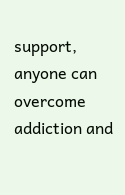support, anyone can overcome addiction and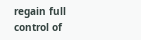regain full control of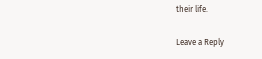their life.

Leave a Reply